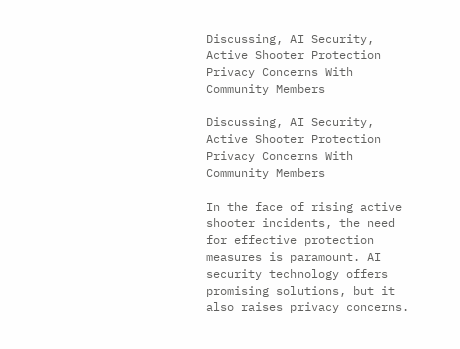Discussing, AI Security, Active Shooter Protection Privacy Concerns With Community Members

Discussing, AI Security, Active Shooter Protection Privacy Concerns With Community Members

In the face of rising active shooter incidents, the need for effective protection measures is paramount. AI security technology offers promising solutions, but it also raises privacy concerns.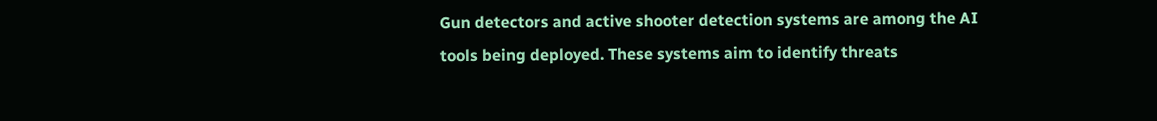Gun detectors and active shooter detection systems are among the AI tools being deployed. These systems aim to identify threats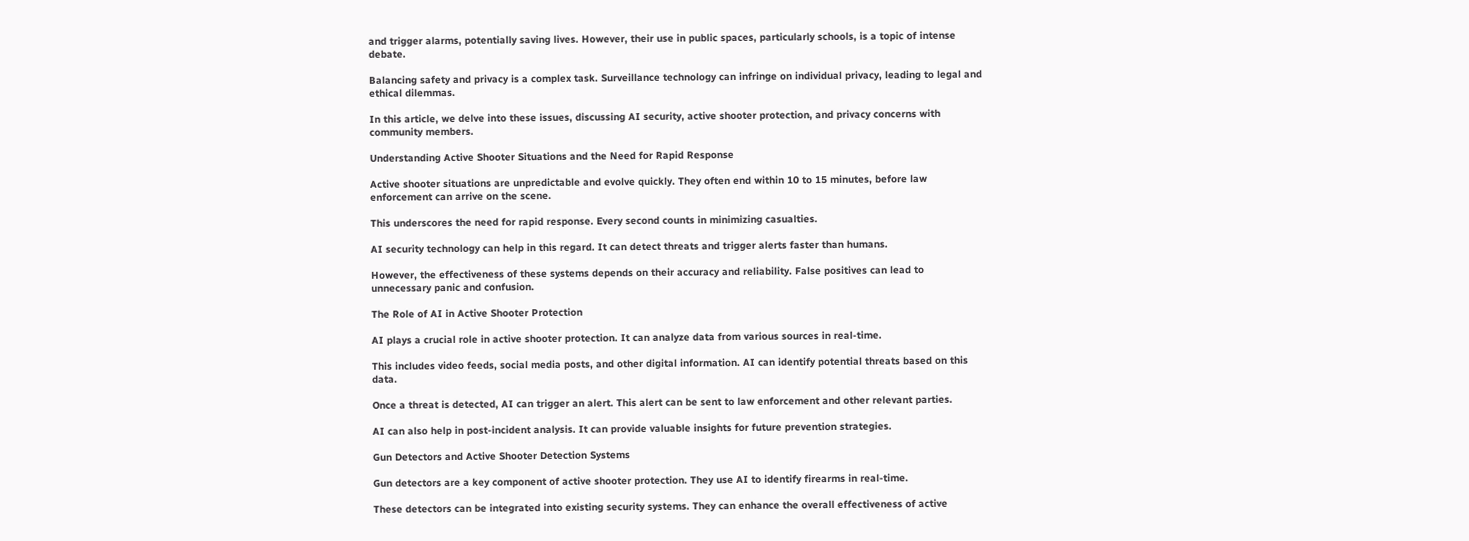and trigger alarms, potentially saving lives. However, their use in public spaces, particularly schools, is a topic of intense debate.

Balancing safety and privacy is a complex task. Surveillance technology can infringe on individual privacy, leading to legal and ethical dilemmas.

In this article, we delve into these issues, discussing AI security, active shooter protection, and privacy concerns with community members.

Understanding Active Shooter Situations and the Need for Rapid Response

Active shooter situations are unpredictable and evolve quickly. They often end within 10 to 15 minutes, before law enforcement can arrive on the scene.

This underscores the need for rapid response. Every second counts in minimizing casualties.

AI security technology can help in this regard. It can detect threats and trigger alerts faster than humans.

However, the effectiveness of these systems depends on their accuracy and reliability. False positives can lead to unnecessary panic and confusion.

The Role of AI in Active Shooter Protection

AI plays a crucial role in active shooter protection. It can analyze data from various sources in real-time.

This includes video feeds, social media posts, and other digital information. AI can identify potential threats based on this data.

Once a threat is detected, AI can trigger an alert. This alert can be sent to law enforcement and other relevant parties.

AI can also help in post-incident analysis. It can provide valuable insights for future prevention strategies.

Gun Detectors and Active Shooter Detection Systems

Gun detectors are a key component of active shooter protection. They use AI to identify firearms in real-time.

These detectors can be integrated into existing security systems. They can enhance the overall effectiveness of active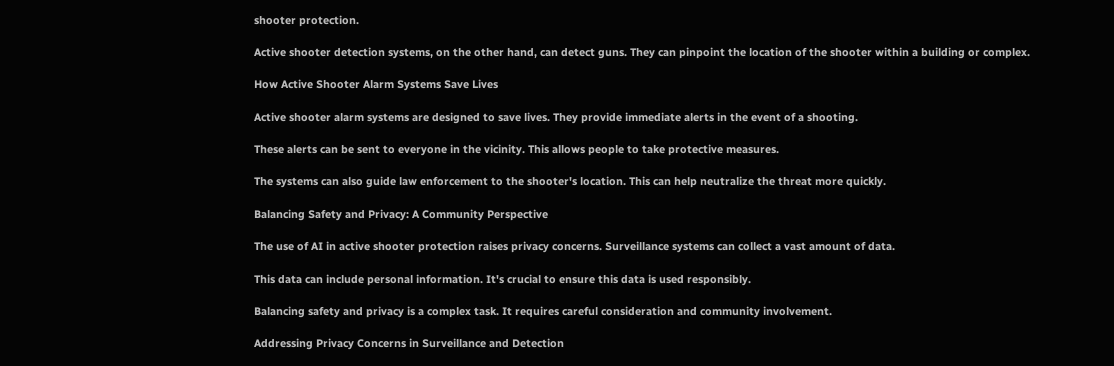shooter protection.

Active shooter detection systems, on the other hand, can detect guns. They can pinpoint the location of the shooter within a building or complex.

How Active Shooter Alarm Systems Save Lives

Active shooter alarm systems are designed to save lives. They provide immediate alerts in the event of a shooting.

These alerts can be sent to everyone in the vicinity. This allows people to take protective measures.

The systems can also guide law enforcement to the shooter's location. This can help neutralize the threat more quickly.

Balancing Safety and Privacy: A Community Perspective

The use of AI in active shooter protection raises privacy concerns. Surveillance systems can collect a vast amount of data.

This data can include personal information. It's crucial to ensure this data is used responsibly.

Balancing safety and privacy is a complex task. It requires careful consideration and community involvement.

Addressing Privacy Concerns in Surveillance and Detection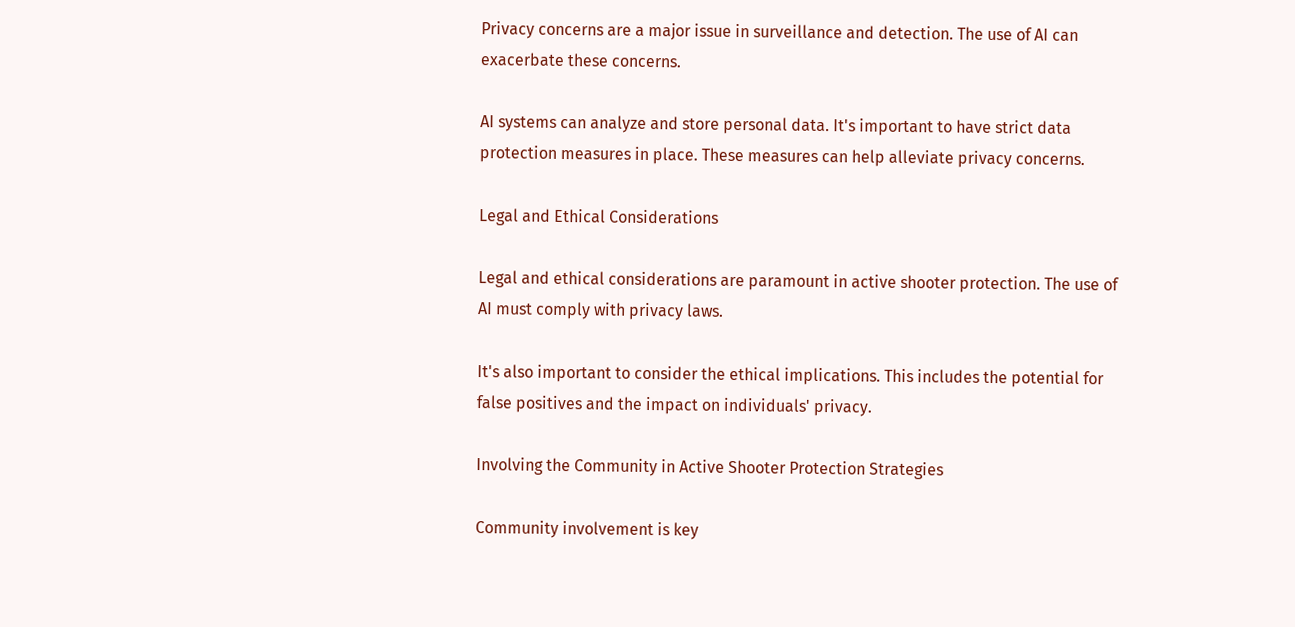Privacy concerns are a major issue in surveillance and detection. The use of AI can exacerbate these concerns.

AI systems can analyze and store personal data. It's important to have strict data protection measures in place. These measures can help alleviate privacy concerns.

Legal and Ethical Considerations

Legal and ethical considerations are paramount in active shooter protection. The use of AI must comply with privacy laws.

It's also important to consider the ethical implications. This includes the potential for false positives and the impact on individuals' privacy.

Involving the Community in Active Shooter Protection Strategies

Community involvement is key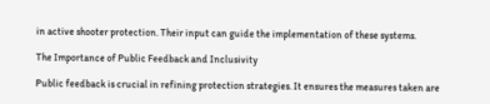in active shooter protection. Their input can guide the implementation of these systems.

The Importance of Public Feedback and Inclusivity

Public feedback is crucial in refining protection strategies. It ensures the measures taken are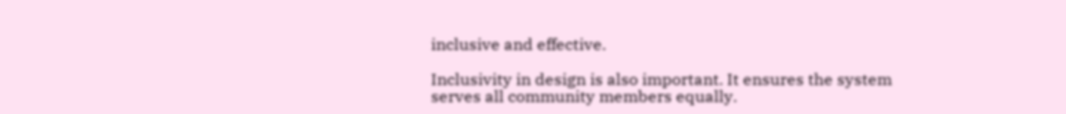inclusive and effective.

Inclusivity in design is also important. It ensures the system serves all community members equally.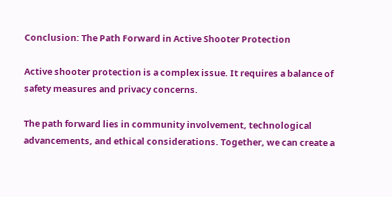Conclusion: The Path Forward in Active Shooter Protection

Active shooter protection is a complex issue. It requires a balance of safety measures and privacy concerns.

The path forward lies in community involvement, technological advancements, and ethical considerations. Together, we can create a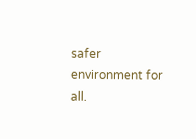safer environment for all.